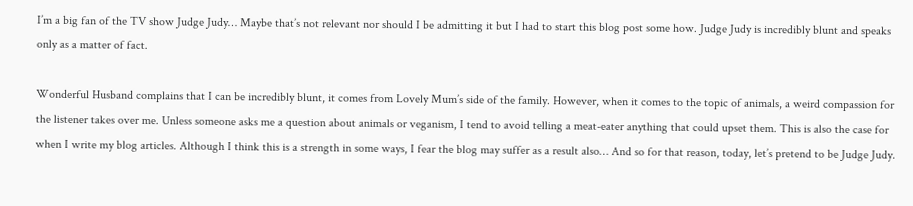I’m a big fan of the TV show Judge Judy… Maybe that’s not relevant nor should I be admitting it but I had to start this blog post some how. Judge Judy is incredibly blunt and speaks only as a matter of fact.

Wonderful Husband complains that I can be incredibly blunt, it comes from Lovely Mum’s side of the family. However, when it comes to the topic of animals, a weird compassion for the listener takes over me. Unless someone asks me a question about animals or veganism, I tend to avoid telling a meat-eater anything that could upset them. This is also the case for when I write my blog articles. Although I think this is a strength in some ways, I fear the blog may suffer as a result also… And so for that reason, today, let’s pretend to be Judge Judy.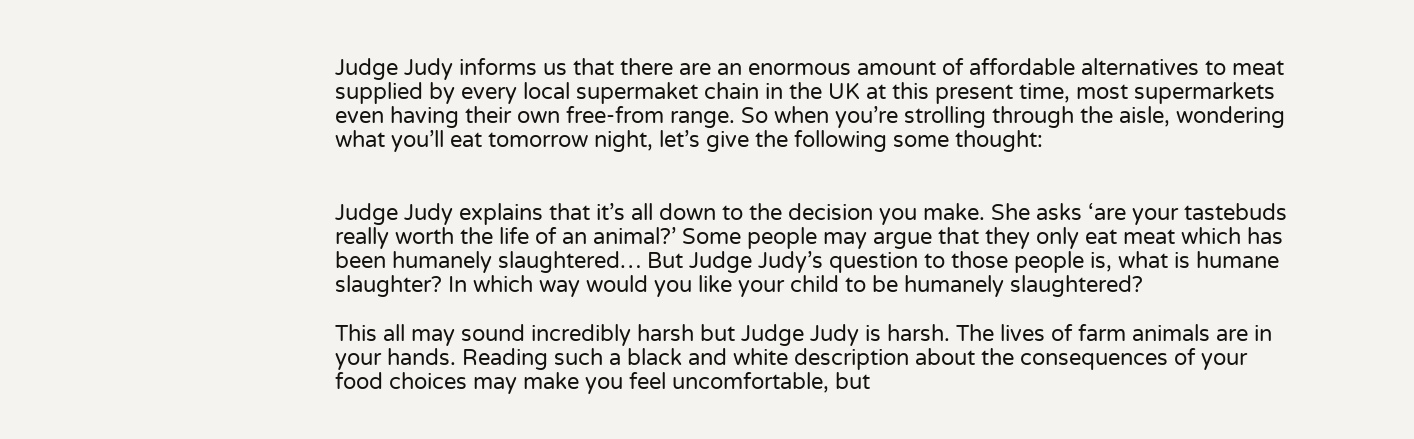Judge Judy informs us that there are an enormous amount of affordable alternatives to meat supplied by every local supermaket chain in the UK at this present time, most supermarkets even having their own free-from range. So when you’re strolling through the aisle, wondering what you’ll eat tomorrow night, let’s give the following some thought:


Judge Judy explains that it’s all down to the decision you make. She asks ‘are your tastebuds really worth the life of an animal?’ Some people may argue that they only eat meat which has been humanely slaughtered… But Judge Judy’s question to those people is, what is humane slaughter? In which way would you like your child to be humanely slaughtered?

This all may sound incredibly harsh but Judge Judy is harsh. The lives of farm animals are in your hands. Reading such a black and white description about the consequences of your food choices may make you feel uncomfortable, but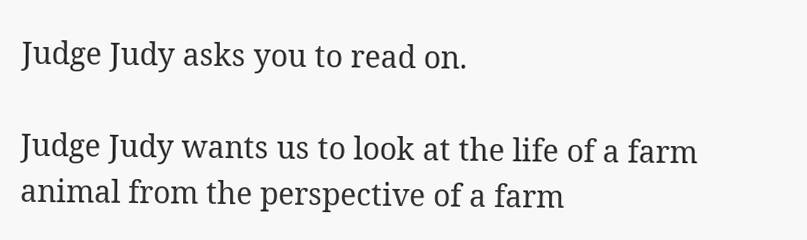Judge Judy asks you to read on.

Judge Judy wants us to look at the life of a farm animal from the perspective of a farm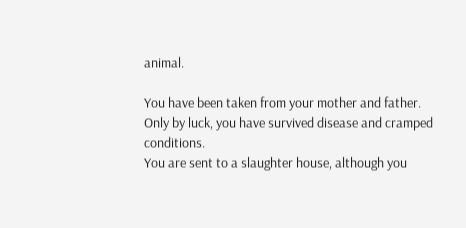animal.

You have been taken from your mother and father.
Only by luck, you have survived disease and cramped conditions.
You are sent to a slaughter house, although you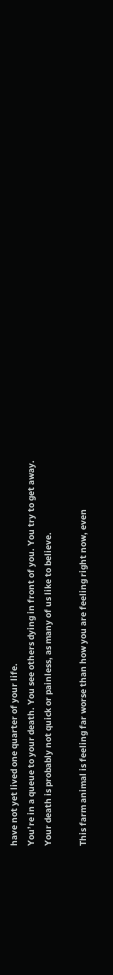have not yet lived one quarter of your life.
You’re in a queue to your death. You see others dying in front of you. You try to get away.
Your death is probably not quick or painless, as many of us like to believe.

This farm animal is feeling far worse than how you are feeling right now, even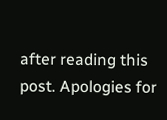after reading this post. Apologies for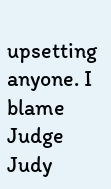upsetting anyone. I blame Judge Judy